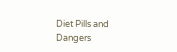Diet Pills and Dangers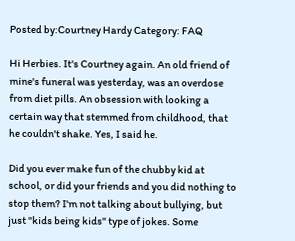Posted by:Courtney Hardy Category: FAQ

Hi Herbies. It's Courtney again. An old friend of mine's funeral was yesterday, was an overdose from diet pills. An obsession with looking a certain way that stemmed from childhood, that he couldn't shake. Yes, I said he.

Did you ever make fun of the chubby kid at school, or did your friends and you did nothing to stop them? I'm not talking about bullying, but just "kids being kids" type of jokes. Some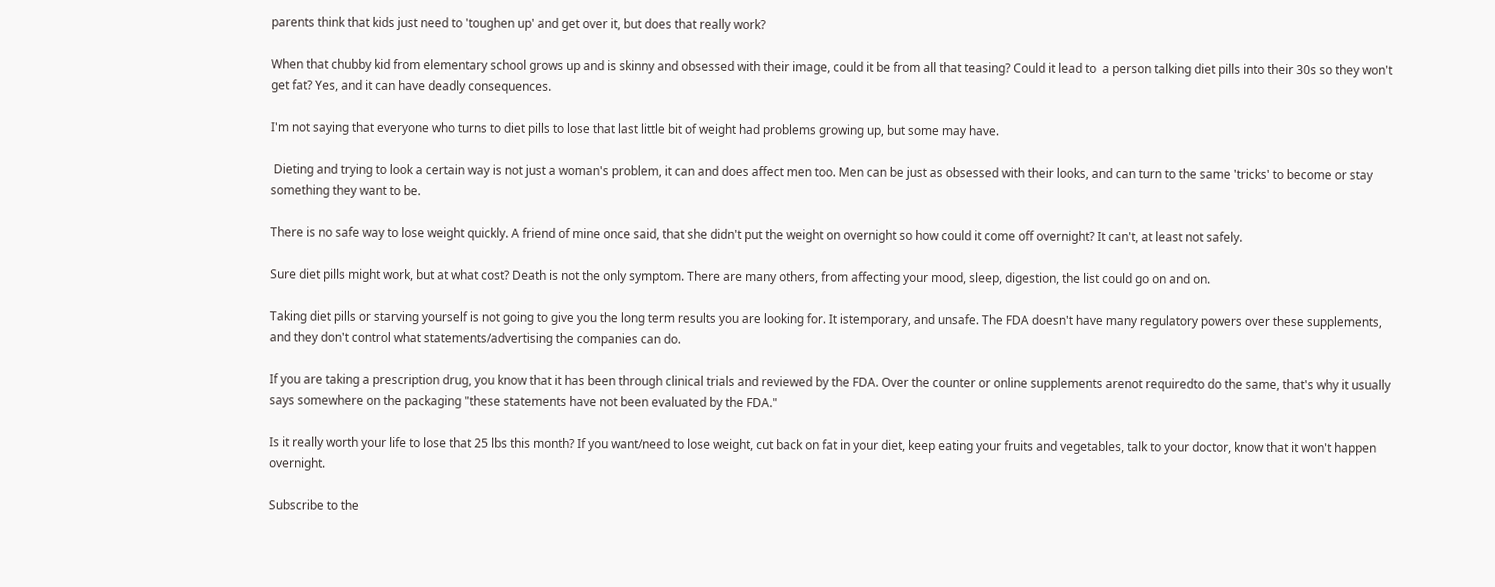parents think that kids just need to 'toughen up' and get over it, but does that really work?

When that chubby kid from elementary school grows up and is skinny and obsessed with their image, could it be from all that teasing? Could it lead to  a person talking diet pills into their 30s so they won't get fat? Yes, and it can have deadly consequences.

I'm not saying that everyone who turns to diet pills to lose that last little bit of weight had problems growing up, but some may have.

 Dieting and trying to look a certain way is not just a woman's problem, it can and does affect men too. Men can be just as obsessed with their looks, and can turn to the same 'tricks' to become or stay something they want to be.

There is no safe way to lose weight quickly. A friend of mine once said, that she didn't put the weight on overnight so how could it come off overnight? It can't, at least not safely.

Sure diet pills might work, but at what cost? Death is not the only symptom. There are many others, from affecting your mood, sleep, digestion, the list could go on and on.

Taking diet pills or starving yourself is not going to give you the long term results you are looking for. It istemporary, and unsafe. The FDA doesn't have many regulatory powers over these supplements, and they don't control what statements/advertising the companies can do.

If you are taking a prescription drug, you know that it has been through clinical trials and reviewed by the FDA. Over the counter or online supplements arenot requiredto do the same, that's why it usually says somewhere on the packaging "these statements have not been evaluated by the FDA."

Is it really worth your life to lose that 25 lbs this month? If you want/need to lose weight, cut back on fat in your diet, keep eating your fruits and vegetables, talk to your doctor, know that it won't happen overnight.

Subscribe to the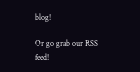blog!

Or go grab our RSS feed!